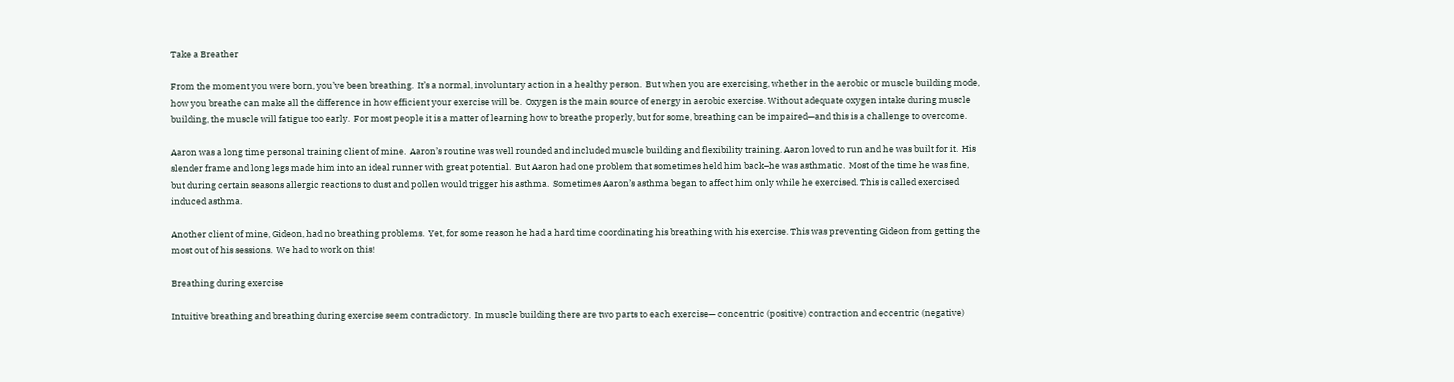Take a Breather

From the moment you were born, you’ve been breathing.  It’s a normal, involuntary action in a healthy person.  But when you are exercising, whether in the aerobic or muscle building mode, how you breathe can make all the difference in how efficient your exercise will be.  Oxygen is the main source of energy in aerobic exercise. Without adequate oxygen intake during muscle building, the muscle will fatigue too early.  For most people it is a matter of learning how to breathe properly, but for some, breathing can be impaired—and this is a challenge to overcome.

Aaron was a long time personal training client of mine.  Aaron’s routine was well rounded and included muscle building and flexibility training. Aaron loved to run and he was built for it.  His slender frame and long legs made him into an ideal runner with great potential.  But Aaron had one problem that sometimes held him back–he was asthmatic.  Most of the time he was fine, but during certain seasons allergic reactions to dust and pollen would trigger his asthma.  Sometimes Aaron’s asthma began to affect him only while he exercised. This is called exercised induced asthma.

Another client of mine, Gideon, had no breathing problems.  Yet, for some reason he had a hard time coordinating his breathing with his exercise. This was preventing Gideon from getting the most out of his sessions.  We had to work on this!

Breathing during exercise

Intuitive breathing and breathing during exercise seem contradictory.  In muscle building there are two parts to each exercise— concentric (positive) contraction and eccentric (negative)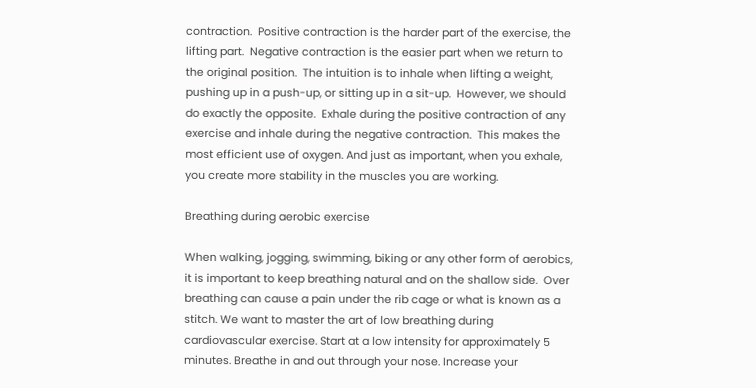contraction.  Positive contraction is the harder part of the exercise, the lifting part.  Negative contraction is the easier part when we return to the original position.  The intuition is to inhale when lifting a weight, pushing up in a push-up, or sitting up in a sit-up.  However, we should do exactly the opposite.  Exhale during the positive contraction of any exercise and inhale during the negative contraction.  This makes the most efficient use of oxygen. And just as important, when you exhale, you create more stability in the muscles you are working.

Breathing during aerobic exercise

When walking, jogging, swimming, biking or any other form of aerobics, it is important to keep breathing natural and on the shallow side.  Over breathing can cause a pain under the rib cage or what is known as a stitch. We want to master the art of low breathing during cardiovascular exercise. Start at a low intensity for approximately 5 minutes. Breathe in and out through your nose. Increase your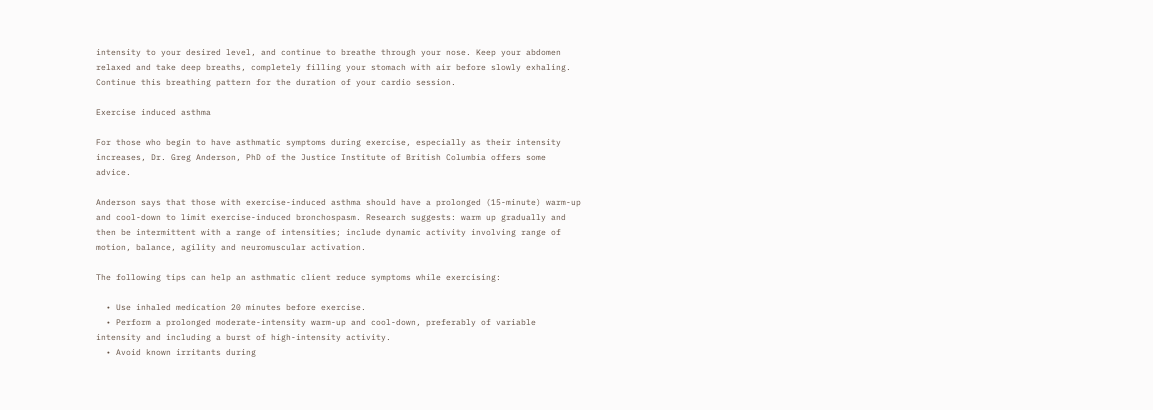intensity to your desired level, and continue to breathe through your nose. Keep your abdomen relaxed and take deep breaths, completely filling your stomach with air before slowly exhaling. Continue this breathing pattern for the duration of your cardio session.

Exercise induced asthma

For those who begin to have asthmatic symptoms during exercise, especially as their intensity increases, Dr. Greg Anderson, PhD of the Justice Institute of British Columbia offers some advice.

Anderson says that those with exercise-induced asthma should have a prolonged (15-minute) warm-up and cool-down to limit exercise-induced bronchospasm. Research suggests: warm up gradually and then be intermittent with a range of intensities; include dynamic activity involving range of motion, balance, agility and neuromuscular activation.

The following tips can help an asthmatic client reduce symptoms while exercising:

  • Use inhaled medication 20 minutes before exercise.
  • Perform a prolonged moderate-intensity warm-up and cool-down, preferably of variable intensity and including a burst of high-intensity activity.
  • Avoid known irritants during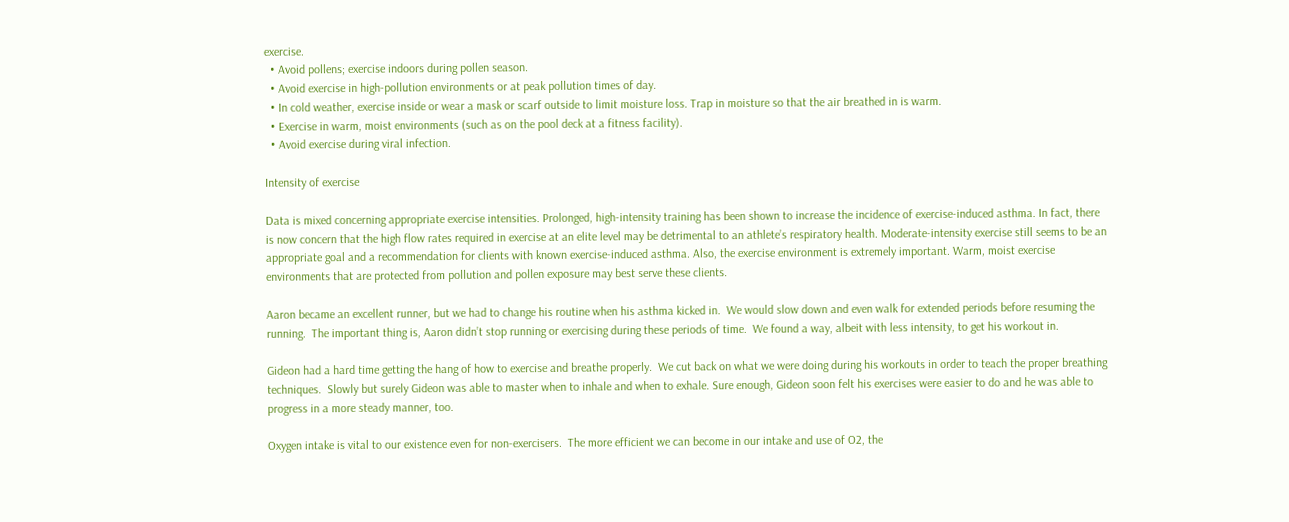exercise.
  • Avoid pollens; exercise indoors during pollen season.
  • Avoid exercise in high-pollution environments or at peak pollution times of day.
  • In cold weather, exercise inside or wear a mask or scarf outside to limit moisture loss. Trap in moisture so that the air breathed in is warm.
  • Exercise in warm, moist environments (such as on the pool deck at a fitness facility).
  • Avoid exercise during viral infection.

Intensity of exercise

Data is mixed concerning appropriate exercise intensities. Prolonged, high-intensity training has been shown to increase the incidence of exercise-induced asthma. In fact, there is now concern that the high flow rates required in exercise at an elite level may be detrimental to an athlete’s respiratory health. Moderate-intensity exercise still seems to be an appropriate goal and a recommendation for clients with known exercise-induced asthma. Also, the exercise environment is extremely important. Warm, moist exercise environments that are protected from pollution and pollen exposure may best serve these clients.

Aaron became an excellent runner, but we had to change his routine when his asthma kicked in.  We would slow down and even walk for extended periods before resuming the running.  The important thing is, Aaron didn’t stop running or exercising during these periods of time.  We found a way, albeit with less intensity, to get his workout in.

Gideon had a hard time getting the hang of how to exercise and breathe properly.  We cut back on what we were doing during his workouts in order to teach the proper breathing techniques.  Slowly but surely Gideon was able to master when to inhale and when to exhale. Sure enough, Gideon soon felt his exercises were easier to do and he was able to progress in a more steady manner, too.

Oxygen intake is vital to our existence even for non-exercisers.  The more efficient we can become in our intake and use of O2, the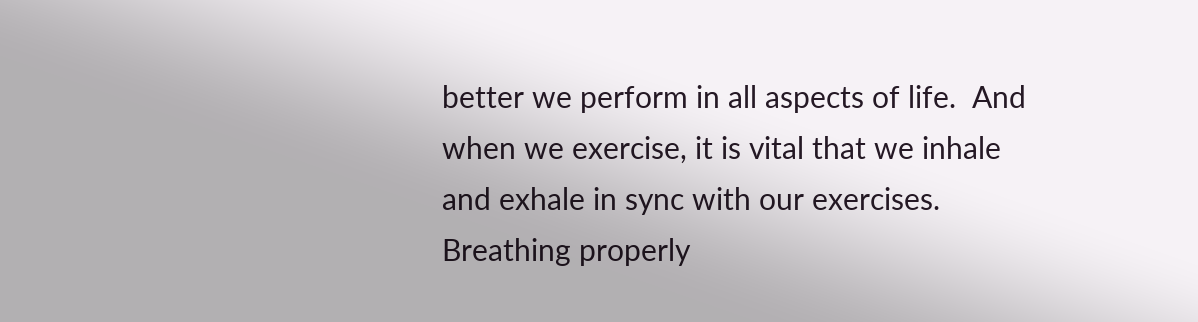better we perform in all aspects of life.  And when we exercise, it is vital that we inhale and exhale in sync with our exercises.  Breathing properly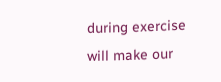during exercise will make our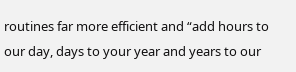routines far more efficient and “add hours to our day, days to your year and years to our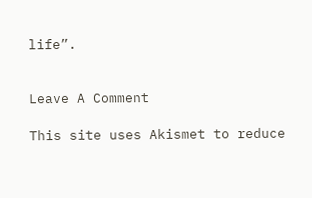life”.


Leave A Comment

This site uses Akismet to reduce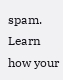spam. Learn how your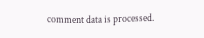comment data is processed.